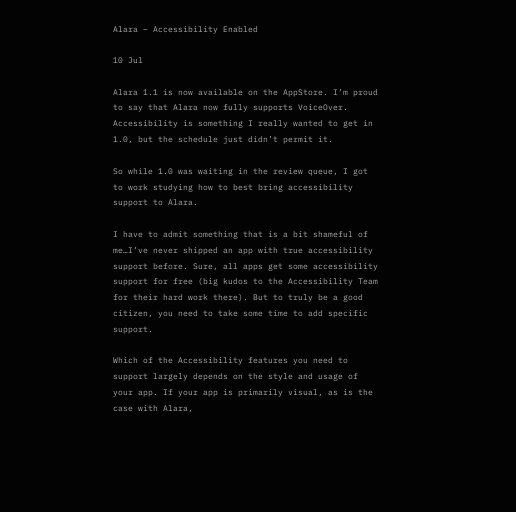Alara – Accessibility Enabled

10 Jul

Alara 1.1 is now available on the AppStore. I’m proud to say that Alara now fully supports VoiceOver. Accessibility is something I really wanted to get in 1.0, but the schedule just didn’t permit it.

So while 1.0 was waiting in the review queue, I got to work studying how to best bring accessibility support to Alara.

I have to admit something that is a bit shameful of me…I’ve never shipped an app with true accessibility support before. Sure, all apps get some accessibility support for free (big kudos to the Accessibility Team for their hard work there). But to truly be a good citizen, you need to take some time to add specific support.

Which of the Accessibility features you need to support largely depends on the style and usage of your app. If your app is primarily visual, as is the case with Alara,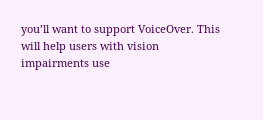you’ll want to support VoiceOver. This will help users with vision impairments use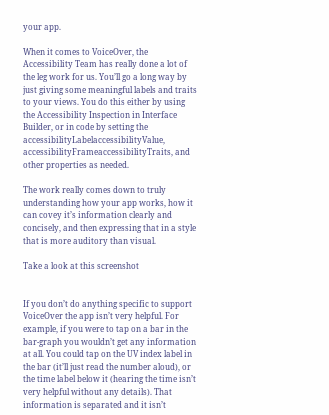your app.

When it comes to VoiceOver, the Accessibility Team has really done a lot of the leg work for us. You’ll go a long way by just giving some meaningful labels and traits to your views. You do this either by using the Accessibility Inspection in Interface Builder, or in code by setting the accessibilityLabelaccessibilityValue, accessibilityFrameaccessibilityTraits, and other properties as needed.

The work really comes down to truly understanding how your app works, how it can covey it’s information clearly and concisely, and then expressing that in a style that is more auditory than visual.

Take a look at this screenshot


If you don’t do anything specific to support VoiceOver the app isn’t very helpful. For example, if you were to tap on a bar in the bar-graph you wouldn’t get any information at all. You could tap on the UV index label in the bar (it’ll just read the number aloud), or the time label below it (hearing the time isn’t very helpful without any details). That information is separated and it isn’t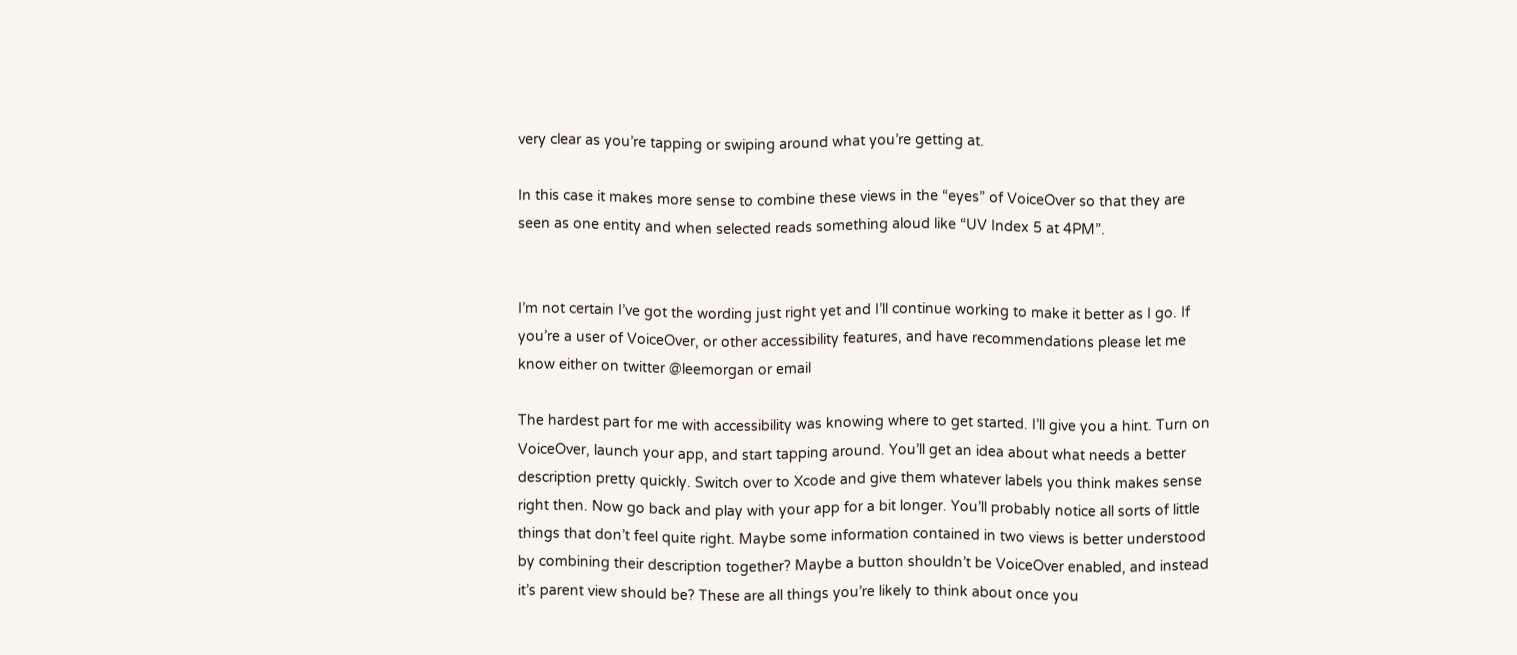very clear as you’re tapping or swiping around what you’re getting at.

In this case it makes more sense to combine these views in the “eyes” of VoiceOver so that they are seen as one entity and when selected reads something aloud like “UV Index 5 at 4PM”.


I’m not certain I’ve got the wording just right yet and I’ll continue working to make it better as I go. If you’re a user of VoiceOver, or other accessibility features, and have recommendations please let me know either on twitter @leemorgan or email

The hardest part for me with accessibility was knowing where to get started. I’ll give you a hint. Turn on VoiceOver, launch your app, and start tapping around. You’ll get an idea about what needs a better description pretty quickly. Switch over to Xcode and give them whatever labels you think makes sense right then. Now go back and play with your app for a bit longer. You’ll probably notice all sorts of little things that don’t feel quite right. Maybe some information contained in two views is better understood by combining their description together? Maybe a button shouldn’t be VoiceOver enabled, and instead it’s parent view should be? These are all things you’re likely to think about once you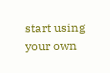start using your own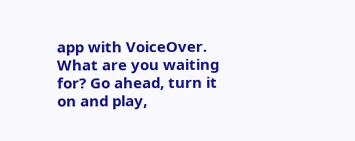app with VoiceOver. What are you waiting for? Go ahead, turn it on and play,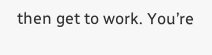then get to work. You’re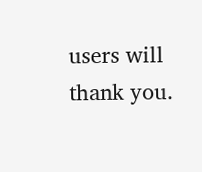users will thank you.